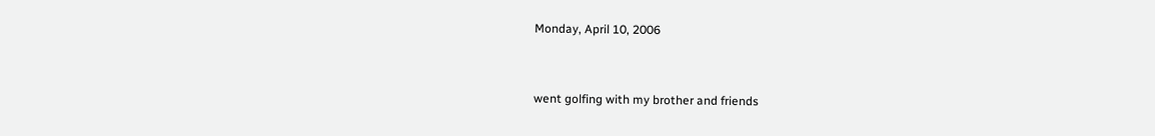Monday, April 10, 2006


went golfing with my brother and friends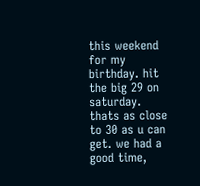this weekend for my birthday. hit the big 29 on saturday. thats as close to 30 as u can get. we had a good time,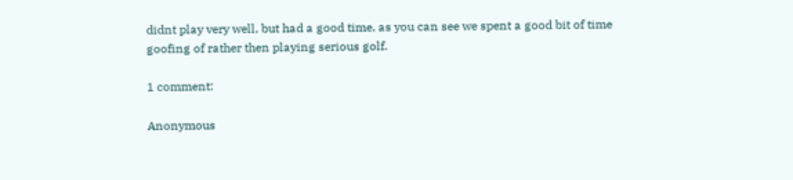didnt play very well, but had a good time. as you can see we spent a good bit of time goofing of rather then playing serious golf.

1 comment:

Anonymous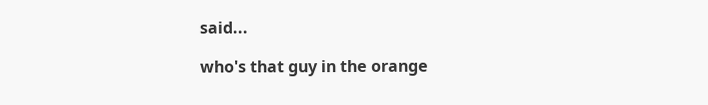said...

who's that guy in the orange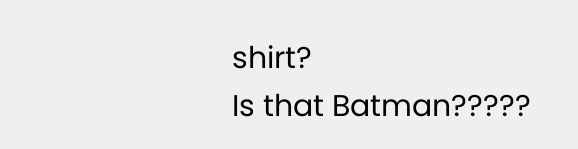shirt?
Is that Batman?????